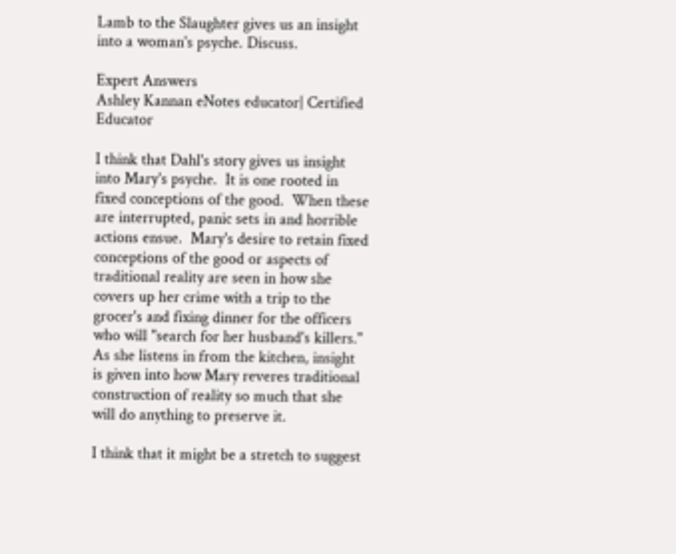Lamb to the Slaughter gives us an insight into a woman's psyche. Discuss.

Expert Answers
Ashley Kannan eNotes educator| Certified Educator

I think that Dahl's story gives us insight into Mary's psyche.  It is one rooted in fixed conceptions of the good.  When these are interrupted, panic sets in and horrible actions ensue.  Mary's desire to retain fixed conceptions of the good or aspects of traditional reality are seen in how she covers up her crime with a trip to the grocer's and fixing dinner for the officers who will "search for her husband's killers."  As she listens in from the kitchen, insight is given into how Mary reveres traditional construction of reality so much that she will do anything to preserve it.

I think that it might be a stretch to suggest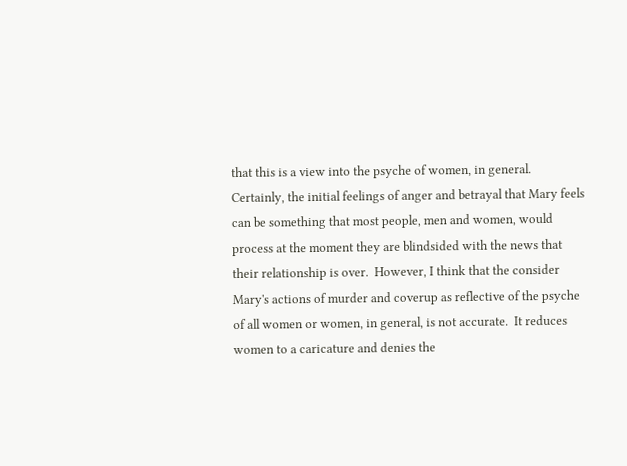that this is a view into the psyche of women, in general.  Certainly, the initial feelings of anger and betrayal that Mary feels can be something that most people, men and women, would process at the moment they are blindsided with the news that their relationship is over.  However, I think that the consider Mary's actions of murder and coverup as reflective of the psyche of all women or women, in general, is not accurate.  It reduces women to a caricature and denies the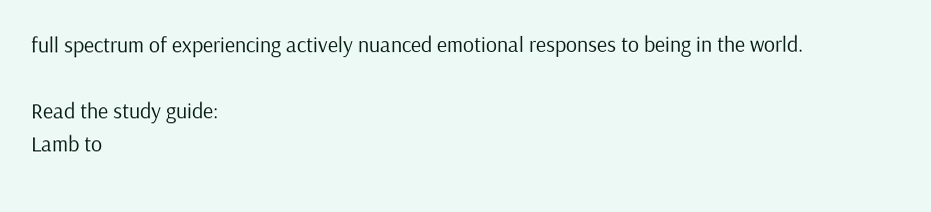full spectrum of experiencing actively nuanced emotional responses to being in the world.

Read the study guide:
Lamb to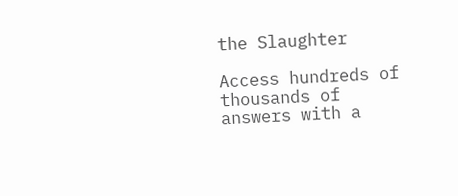the Slaughter

Access hundreds of thousands of answers with a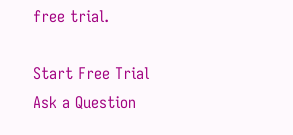free trial.

Start Free Trial
Ask a Question